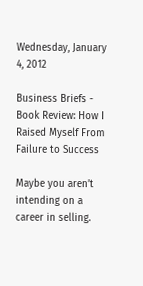Wednesday, January 4, 2012

Business Briefs - Book Review: How I Raised Myself From Failure to Success

Maybe you aren’t intending on a career in selling.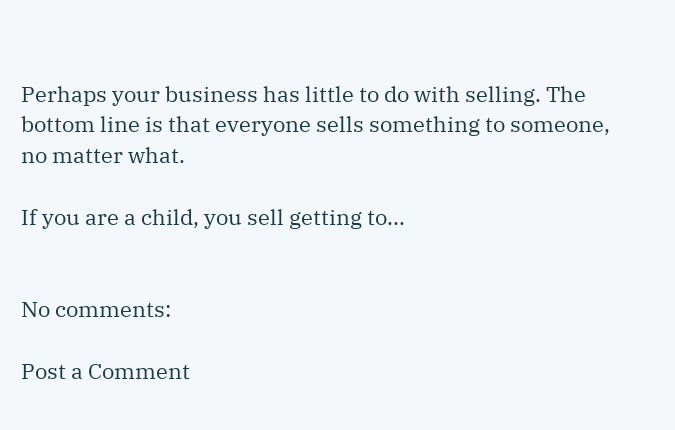Perhaps your business has little to do with selling. The bottom line is that everyone sells something to someone, no matter what.

If you are a child, you sell getting to...


No comments:

Post a Comment